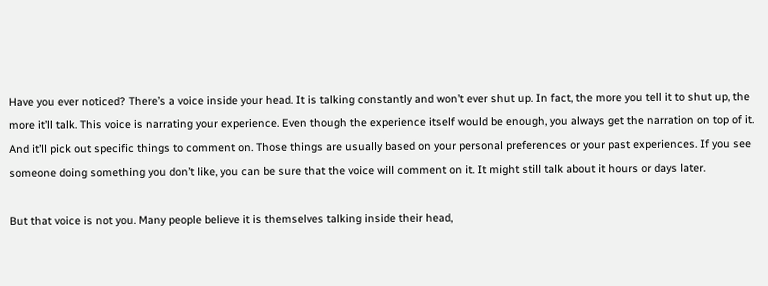Have you ever noticed? There’s a voice inside your head. It is talking constantly and won’t ever shut up. In fact, the more you tell it to shut up, the more it’ll talk. This voice is narrating your experience. Even though the experience itself would be enough, you always get the narration on top of it. And it’ll pick out specific things to comment on. Those things are usually based on your personal preferences or your past experiences. If you see someone doing something you don’t like, you can be sure that the voice will comment on it. It might still talk about it hours or days later.

But that voice is not you. Many people believe it is themselves talking inside their head,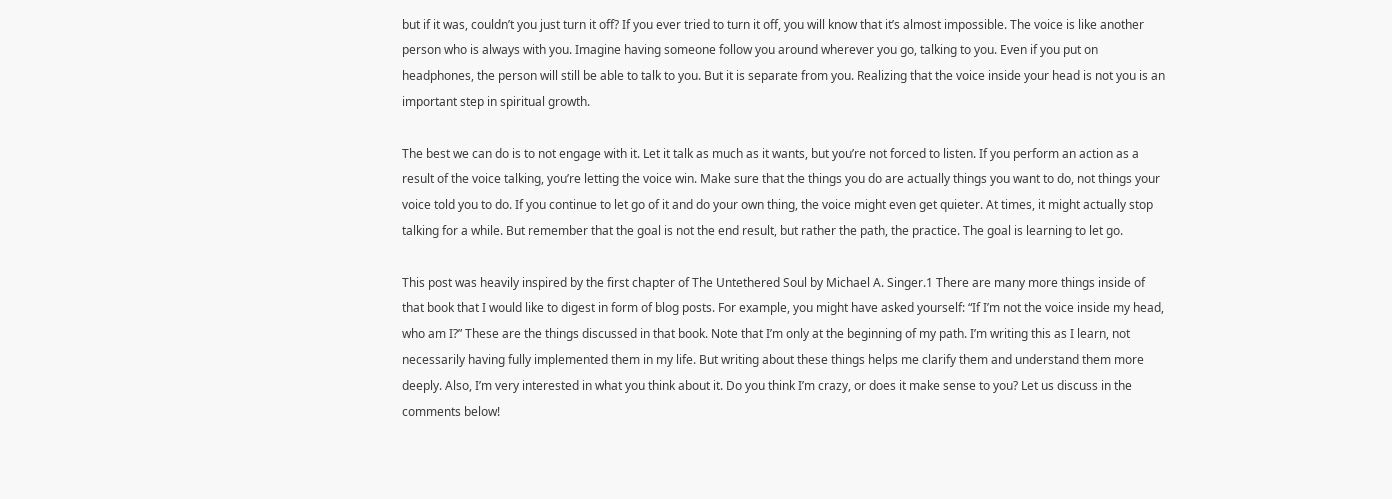but if it was, couldn’t you just turn it off? If you ever tried to turn it off, you will know that it’s almost impossible. The voice is like another person who is always with you. Imagine having someone follow you around wherever you go, talking to you. Even if you put on headphones, the person will still be able to talk to you. But it is separate from you. Realizing that the voice inside your head is not you is an important step in spiritual growth.

The best we can do is to not engage with it. Let it talk as much as it wants, but you’re not forced to listen. If you perform an action as a result of the voice talking, you’re letting the voice win. Make sure that the things you do are actually things you want to do, not things your voice told you to do. If you continue to let go of it and do your own thing, the voice might even get quieter. At times, it might actually stop talking for a while. But remember that the goal is not the end result, but rather the path, the practice. The goal is learning to let go.

This post was heavily inspired by the first chapter of The Untethered Soul by Michael A. Singer.1 There are many more things inside of that book that I would like to digest in form of blog posts. For example, you might have asked yourself: “If I’m not the voice inside my head, who am I?” These are the things discussed in that book. Note that I’m only at the beginning of my path. I’m writing this as I learn, not necessarily having fully implemented them in my life. But writing about these things helps me clarify them and understand them more deeply. Also, I’m very interested in what you think about it. Do you think I’m crazy, or does it make sense to you? Let us discuss in the comments below!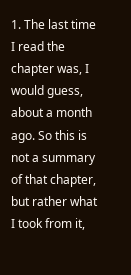1. The last time I read the chapter was, I would guess, about a month ago. So this is not a summary of that chapter, but rather what I took from it,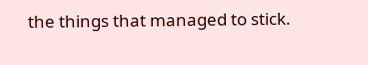the things that managed to stick.